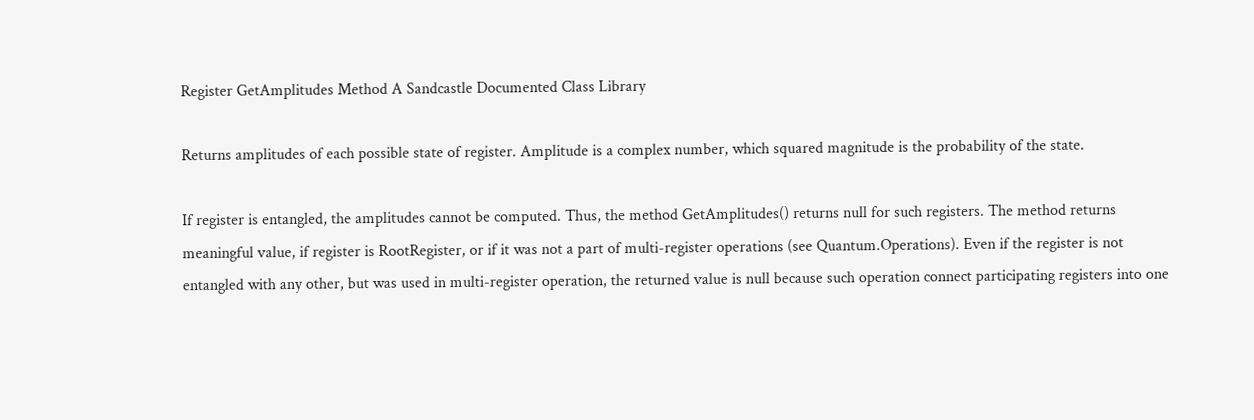Register GetAmplitudes Method A Sandcastle Documented Class Library

Returns amplitudes of each possible state of register. Amplitude is a complex number, which squared magnitude is the probability of the state.

If register is entangled, the amplitudes cannot be computed. Thus, the method GetAmplitudes() returns null for such registers. The method returns meaningful value, if register is RootRegister, or if it was not a part of multi-register operations (see Quantum.Operations). Even if the register is not entangled with any other, but was used in multi-register operation, the returned value is null because such operation connect participating registers into one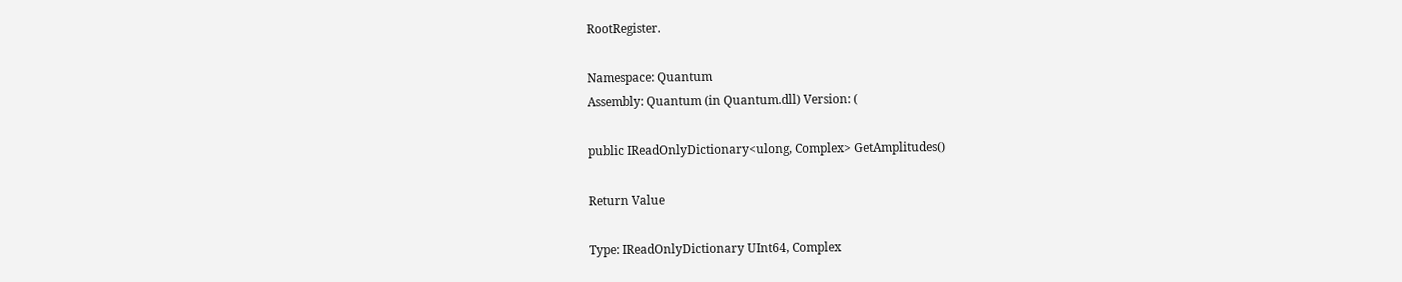RootRegister.

Namespace: Quantum
Assembly: Quantum (in Quantum.dll) Version: (

public IReadOnlyDictionary<ulong, Complex> GetAmplitudes()

Return Value

Type: IReadOnlyDictionary UInt64, Complex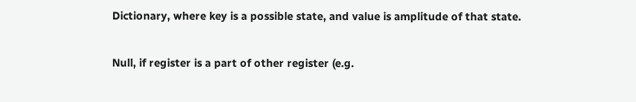Dictionary, where key is a possible state, and value is amplitude of that state.

Null, if register is a part of other register (e.g.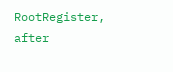RootRegister, after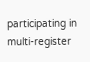participating in multi-register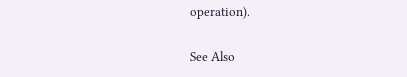operation).

See Also